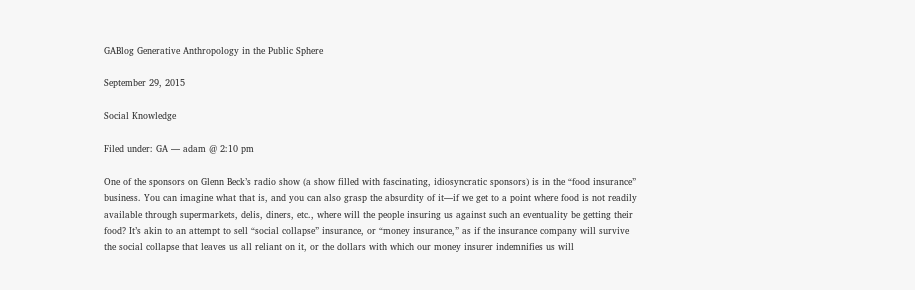GABlog Generative Anthropology in the Public Sphere

September 29, 2015

Social Knowledge

Filed under: GA — adam @ 2:10 pm

One of the sponsors on Glenn Beck’s radio show (a show filled with fascinating, idiosyncratic sponsors) is in the “food insurance” business. You can imagine what that is, and you can also grasp the absurdity of it—if we get to a point where food is not readily available through supermarkets, delis, diners, etc., where will the people insuring us against such an eventuality be getting their food? It’s akin to an attempt to sell “social collapse” insurance, or “money insurance,” as if the insurance company will survive the social collapse that leaves us all reliant on it, or the dollars with which our money insurer indemnifies us will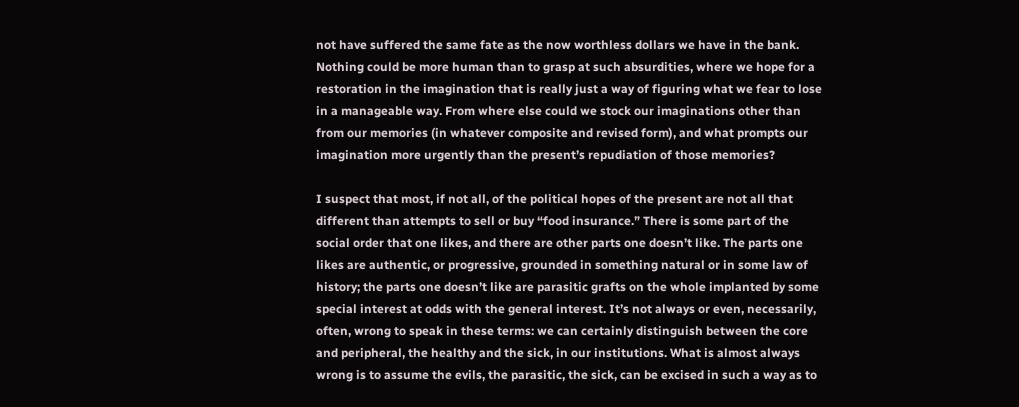not have suffered the same fate as the now worthless dollars we have in the bank. Nothing could be more human than to grasp at such absurdities, where we hope for a restoration in the imagination that is really just a way of figuring what we fear to lose in a manageable way. From where else could we stock our imaginations other than from our memories (in whatever composite and revised form), and what prompts our imagination more urgently than the present’s repudiation of those memories?

I suspect that most, if not all, of the political hopes of the present are not all that different than attempts to sell or buy “food insurance.” There is some part of the social order that one likes, and there are other parts one doesn’t like. The parts one likes are authentic, or progressive, grounded in something natural or in some law of history; the parts one doesn’t like are parasitic grafts on the whole implanted by some special interest at odds with the general interest. It’s not always or even, necessarily, often, wrong to speak in these terms: we can certainly distinguish between the core and peripheral, the healthy and the sick, in our institutions. What is almost always wrong is to assume the evils, the parasitic, the sick, can be excised in such a way as to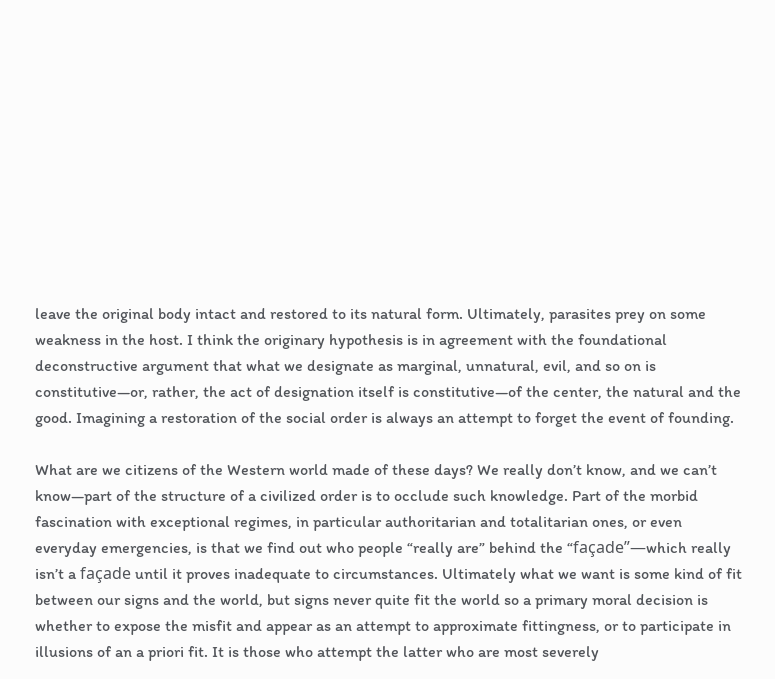leave the original body intact and restored to its natural form. Ultimately, parasites prey on some weakness in the host. I think the originary hypothesis is in agreement with the foundational deconstructive argument that what we designate as marginal, unnatural, evil, and so on is constitutive—or, rather, the act of designation itself is constitutive—of the center, the natural and the good. Imagining a restoration of the social order is always an attempt to forget the event of founding.

What are we citizens of the Western world made of these days? We really don’t know, and we can’t know—part of the structure of a civilized order is to occlude such knowledge. Part of the morbid fascination with exceptional regimes, in particular authoritarian and totalitarian ones, or even everyday emergencies, is that we find out who people “really are” behind the “façade”—which really isn’t a façade until it proves inadequate to circumstances. Ultimately what we want is some kind of fit between our signs and the world, but signs never quite fit the world so a primary moral decision is whether to expose the misfit and appear as an attempt to approximate fittingness, or to participate in illusions of an a priori fit. It is those who attempt the latter who are most severely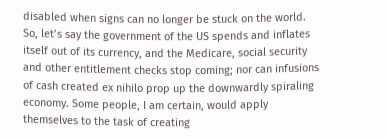disabled when signs can no longer be stuck on the world. So, let’s say the government of the US spends and inflates itself out of its currency, and the Medicare, social security and other entitlement checks stop coming; nor can infusions of cash created ex nihilo prop up the downwardly spiraling economy. Some people, I am certain, would apply themselves to the task of creating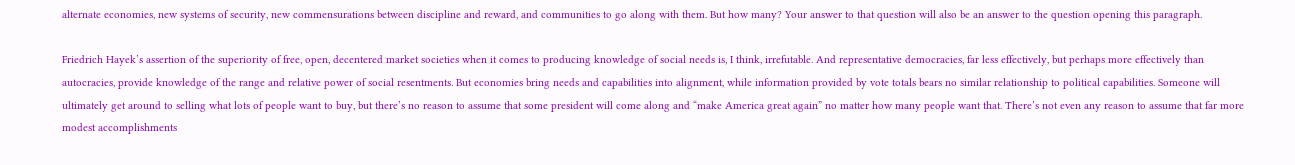alternate economies, new systems of security, new commensurations between discipline and reward, and communities to go along with them. But how many? Your answer to that question will also be an answer to the question opening this paragraph.

Friedrich Hayek’s assertion of the superiority of free, open, decentered market societies when it comes to producing knowledge of social needs is, I think, irrefutable. And representative democracies, far less effectively, but perhaps more effectively than autocracies, provide knowledge of the range and relative power of social resentments. But economies bring needs and capabilities into alignment, while information provided by vote totals bears no similar relationship to political capabilities. Someone will ultimately get around to selling what lots of people want to buy, but there’s no reason to assume that some president will come along and “make America great again” no matter how many people want that. There’s not even any reason to assume that far more modest accomplishments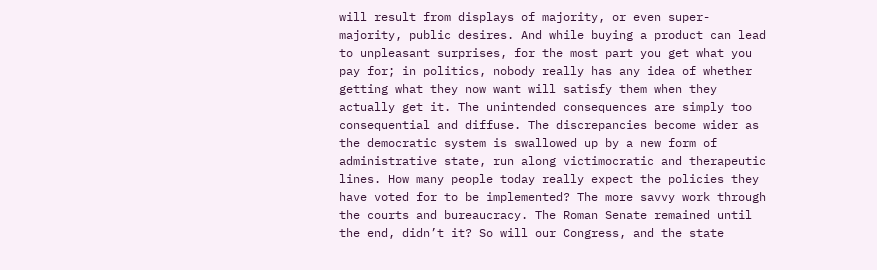will result from displays of majority, or even super-majority, public desires. And while buying a product can lead to unpleasant surprises, for the most part you get what you pay for; in politics, nobody really has any idea of whether getting what they now want will satisfy them when they actually get it. The unintended consequences are simply too consequential and diffuse. The discrepancies become wider as the democratic system is swallowed up by a new form of administrative state, run along victimocratic and therapeutic lines. How many people today really expect the policies they have voted for to be implemented? The more savvy work through the courts and bureaucracy. The Roman Senate remained until the end, didn’t it? So will our Congress, and the state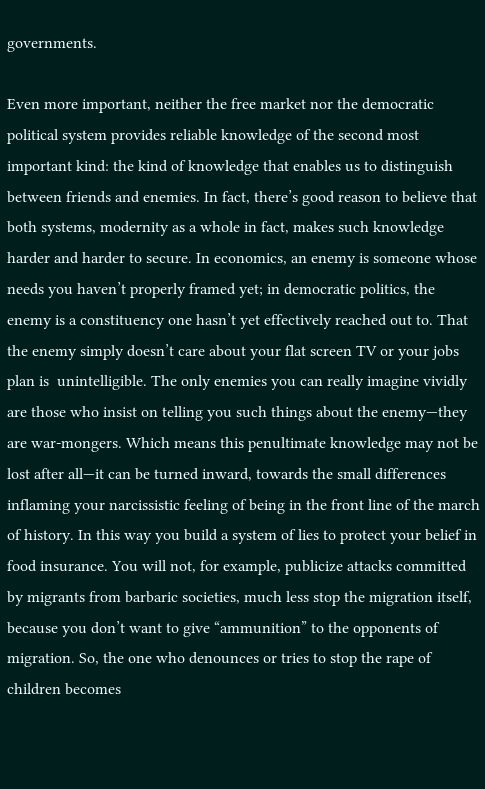governments.

Even more important, neither the free market nor the democratic political system provides reliable knowledge of the second most important kind: the kind of knowledge that enables us to distinguish between friends and enemies. In fact, there’s good reason to believe that both systems, modernity as a whole in fact, makes such knowledge harder and harder to secure. In economics, an enemy is someone whose needs you haven’t properly framed yet; in democratic politics, the enemy is a constituency one hasn’t yet effectively reached out to. That the enemy simply doesn’t care about your flat screen TV or your jobs plan is  unintelligible. The only enemies you can really imagine vividly are those who insist on telling you such things about the enemy—they are war-mongers. Which means this penultimate knowledge may not be lost after all—it can be turned inward, towards the small differences inflaming your narcissistic feeling of being in the front line of the march of history. In this way you build a system of lies to protect your belief in food insurance. You will not, for example, publicize attacks committed by migrants from barbaric societies, much less stop the migration itself, because you don’t want to give “ammunition” to the opponents of migration. So, the one who denounces or tries to stop the rape of children becomes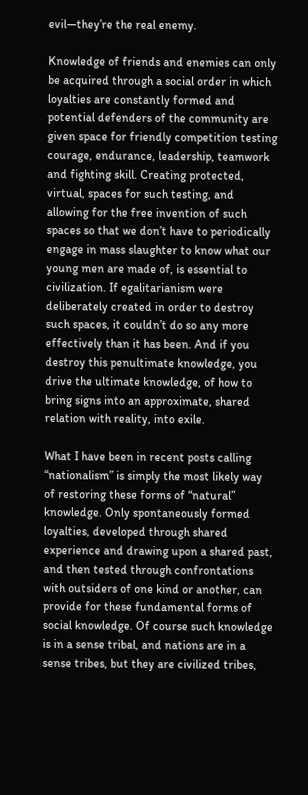evil—they’re the real enemy.

Knowledge of friends and enemies can only be acquired through a social order in which loyalties are constantly formed and potential defenders of the community are given space for friendly competition testing courage, endurance, leadership, teamwork and fighting skill. Creating protected, virtual, spaces for such testing, and allowing for the free invention of such spaces so that we don’t have to periodically engage in mass slaughter to know what our young men are made of, is essential to civilization. If egalitarianism were deliberately created in order to destroy such spaces, it couldn’t do so any more effectively than it has been. And if you destroy this penultimate knowledge, you drive the ultimate knowledge, of how to bring signs into an approximate, shared relation with reality, into exile.

What I have been in recent posts calling “nationalism” is simply the most likely way of restoring these forms of “natural” knowledge. Only spontaneously formed loyalties, developed through shared experience and drawing upon a shared past, and then tested through confrontations with outsiders of one kind or another, can provide for these fundamental forms of social knowledge. Of course such knowledge is in a sense tribal, and nations are in a sense tribes, but they are civilized tribes,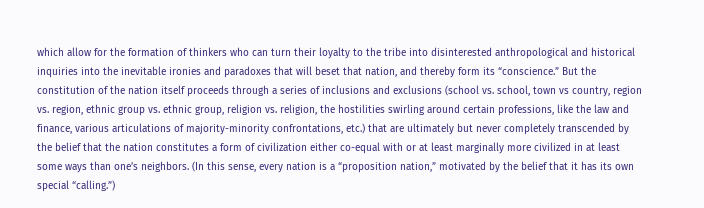which allow for the formation of thinkers who can turn their loyalty to the tribe into disinterested anthropological and historical inquiries into the inevitable ironies and paradoxes that will beset that nation, and thereby form its “conscience.” But the constitution of the nation itself proceeds through a series of inclusions and exclusions (school vs. school, town vs country, region vs. region, ethnic group vs. ethnic group, religion vs. religion, the hostilities swirling around certain professions, like the law and finance, various articulations of majority-minority confrontations, etc.) that are ultimately but never completely transcended by the belief that the nation constitutes a form of civilization either co-equal with or at least marginally more civilized in at least some ways than one’s neighbors. (In this sense, every nation is a “proposition nation,” motivated by the belief that it has its own special “calling.”)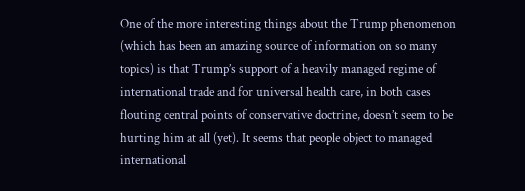One of the more interesting things about the Trump phenomenon (which has been an amazing source of information on so many topics) is that Trump’s support of a heavily managed regime of international trade and for universal health care, in both cases flouting central points of conservative doctrine, doesn’t seem to be hurting him at all (yet). It seems that people object to managed international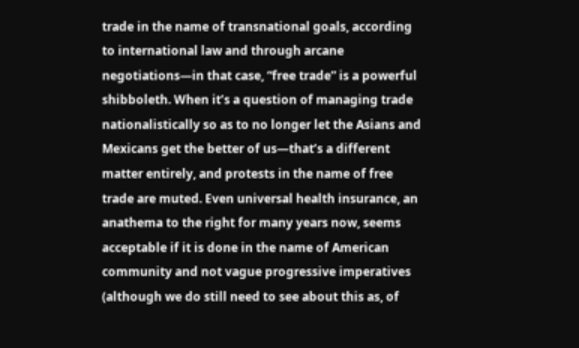trade in the name of transnational goals, according to international law and through arcane negotiations—in that case, “free trade” is a powerful shibboleth. When it’s a question of managing trade nationalistically so as to no longer let the Asians and Mexicans get the better of us—that’s a different matter entirely, and protests in the name of free trade are muted. Even universal health insurance, an anathema to the right for many years now, seems acceptable if it is done in the name of American community and not vague progressive imperatives (although we do still need to see about this as, of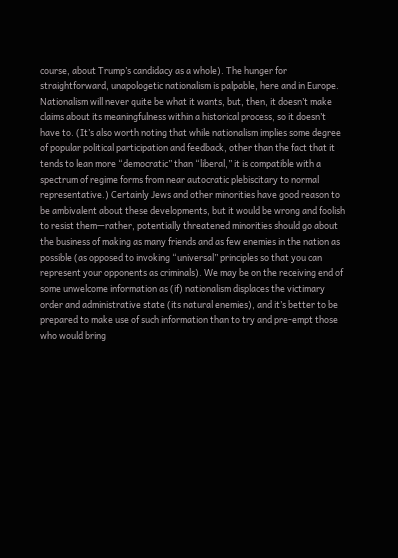course, about Trump’s candidacy as a whole). The hunger for straightforward, unapologetic nationalism is palpable, here and in Europe. Nationalism will never quite be what it wants, but, then, it doesn’t make claims about its meaningfulness within a historical process, so it doesn’t have to. (It’s also worth noting that while nationalism implies some degree of popular political participation and feedback, other than the fact that it tends to lean more “democratic” than “liberal,” it is compatible with a spectrum of regime forms from near autocratic plebiscitary to normal representative.) Certainly Jews and other minorities have good reason to be ambivalent about these developments, but it would be wrong and foolish to resist them—rather, potentially threatened minorities should go about the business of making as many friends and as few enemies in the nation as possible (as opposed to invoking “universal” principles so that you can represent your opponents as criminals). We may be on the receiving end of some unwelcome information as (if) nationalism displaces the victimary order and administrative state (its natural enemies), and it’s better to be prepared to make use of such information than to try and pre-empt those who would bring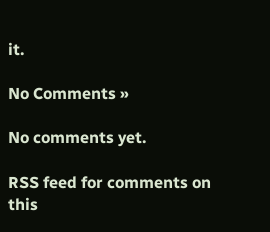it.

No Comments »

No comments yet.

RSS feed for comments on this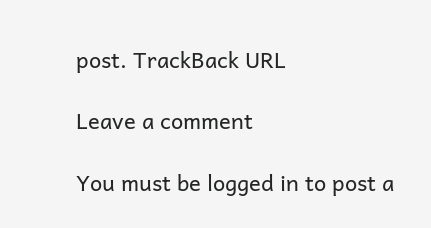post. TrackBack URL

Leave a comment

You must be logged in to post a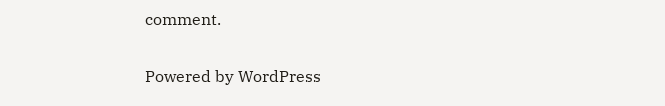comment.

Powered by WordPress